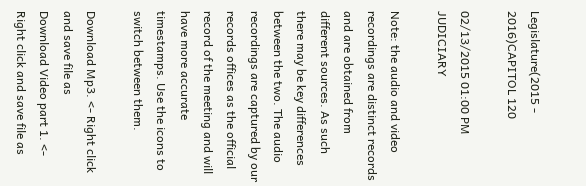Legislature(2015 - 2016)CAPITOL 120

02/13/2015 01:00 PM JUDICIARY

Note: the audio and video recordings are distinct records and are obtained from different sources. As such there may be key differences between the two. The audio recordings are captured by our records offices as the official record of the meeting and will have more accurate timestamps. Use the icons to switch between them.

Download Mp3. <- Right click and save file as
Download Video part 1. <- Right click and save file as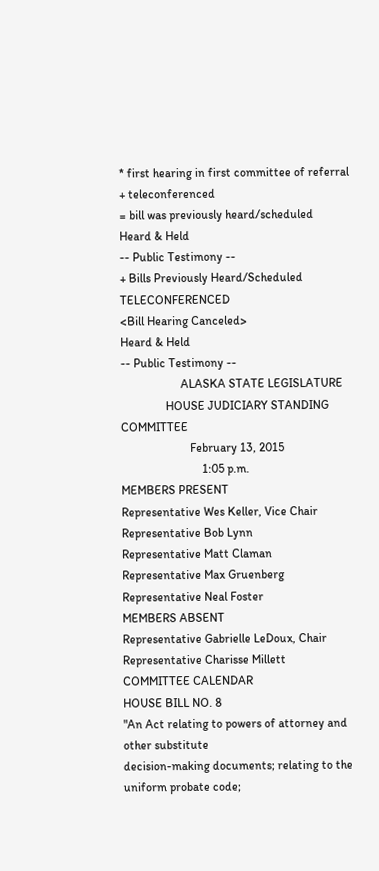* first hearing in first committee of referral
+ teleconferenced
= bill was previously heard/scheduled
Heard & Held
-- Public Testimony --
+ Bills Previously Heard/Scheduled TELECONFERENCED
<Bill Hearing Canceled>
Heard & Held
-- Public Testimony --
                    ALASKA STATE LEGISLATURE
               HOUSE JUDICIARY STANDING COMMITTEE
                       February 13, 2015
                           1:05 p.m.
MEMBERS PRESENT
Representative Wes Keller, Vice Chair
Representative Bob Lynn
Representative Matt Claman
Representative Max Gruenberg
Representative Neal Foster
MEMBERS ABSENT
Representative Gabrielle LeDoux, Chair
Representative Charisse Millett
COMMITTEE CALENDAR
HOUSE BILL NO. 8
"An Act relating to powers of attorney and other substitute
decision-making documents; relating to the uniform probate code;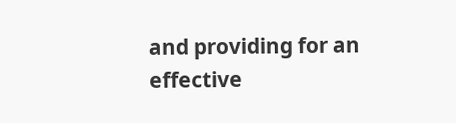and providing for an effective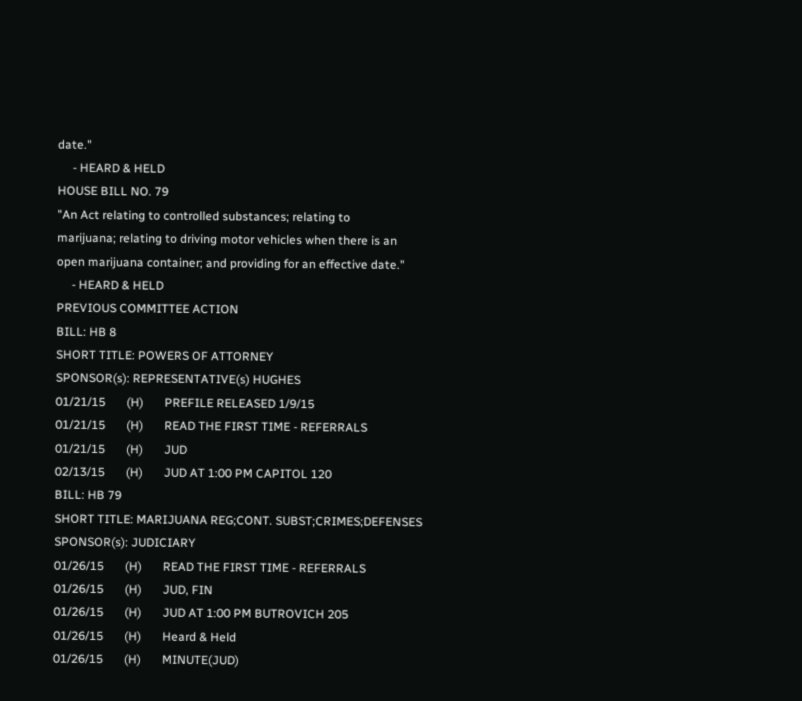date."
     - HEARD & HELD
HOUSE BILL NO. 79
"An Act relating to controlled substances; relating to
marijuana; relating to driving motor vehicles when there is an
open marijuana container; and providing for an effective date."
     - HEARD & HELD
PREVIOUS COMMITTEE ACTION
BILL: HB 8
SHORT TITLE: POWERS OF ATTORNEY
SPONSOR(s): REPRESENTATIVE(s) HUGHES
01/21/15       (H)       PREFILE RELEASED 1/9/15
01/21/15       (H)       READ THE FIRST TIME - REFERRALS
01/21/15       (H)       JUD
02/13/15       (H)       JUD AT 1:00 PM CAPITOL 120
BILL: HB 79
SHORT TITLE: MARIJUANA REG;CONT. SUBST;CRIMES;DEFENSES
SPONSOR(s): JUDICIARY
01/26/15       (H)       READ THE FIRST TIME - REFERRALS
01/26/15       (H)       JUD, FIN
01/26/15       (H)       JUD AT 1:00 PM BUTROVICH 205
01/26/15       (H)       Heard & Held
01/26/15       (H)       MINUTE(JUD)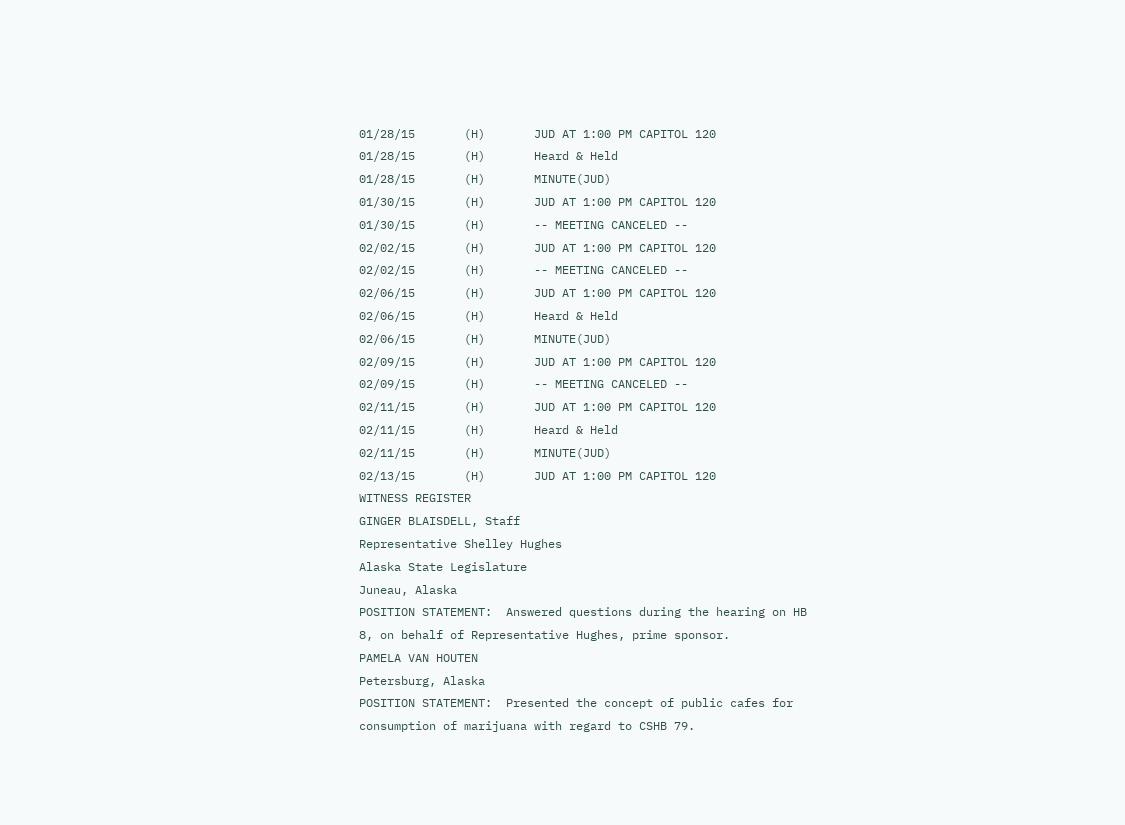01/28/15       (H)       JUD AT 1:00 PM CAPITOL 120
01/28/15       (H)       Heard & Held
01/28/15       (H)       MINUTE(JUD)
01/30/15       (H)       JUD AT 1:00 PM CAPITOL 120
01/30/15       (H)       -- MEETING CANCELED --
02/02/15       (H)       JUD AT 1:00 PM CAPITOL 120
02/02/15       (H)       -- MEETING CANCELED --
02/06/15       (H)       JUD AT 1:00 PM CAPITOL 120
02/06/15       (H)       Heard & Held
02/06/15       (H)       MINUTE(JUD)
02/09/15       (H)       JUD AT 1:00 PM CAPITOL 120
02/09/15       (H)       -- MEETING CANCELED --
02/11/15       (H)       JUD AT 1:00 PM CAPITOL 120
02/11/15       (H)       Heard & Held
02/11/15       (H)       MINUTE(JUD)
02/13/15       (H)       JUD AT 1:00 PM CAPITOL 120
WITNESS REGISTER
GINGER BLAISDELL, Staff
Representative Shelley Hughes
Alaska State Legislature
Juneau, Alaska
POSITION STATEMENT:  Answered questions during the hearing on HB
8, on behalf of Representative Hughes, prime sponsor.
PAMELA VAN HOUTEN
Petersburg, Alaska
POSITION STATEMENT:  Presented the concept of public cafes for
consumption of marijuana with regard to CSHB 79.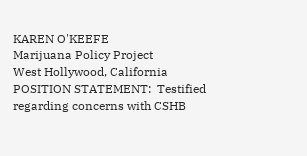KAREN O'KEEFE
Marijuana Policy Project
West Hollywood, California
POSITION STATEMENT:  Testified regarding concerns with CSHB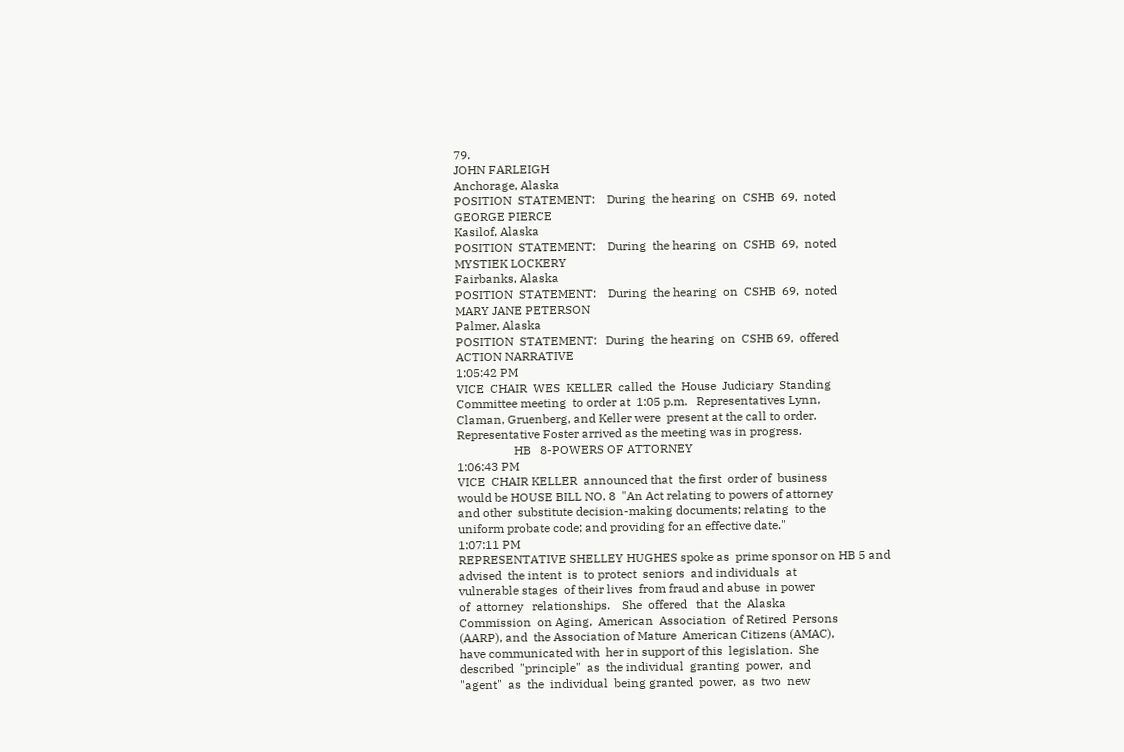79.
JOHN FARLEIGH
Anchorage, Alaska
POSITION  STATEMENT:    During  the hearing  on  CSHB  69,  noted
GEORGE PIERCE
Kasilof, Alaska
POSITION  STATEMENT:    During  the hearing  on  CSHB  69,  noted
MYSTIEK LOCKERY
Fairbanks, Alaska
POSITION  STATEMENT:    During  the hearing  on  CSHB  69,  noted
MARY JANE PETERSON
Palmer, Alaska
POSITION  STATEMENT:   During  the hearing  on  CSHB 69,  offered
ACTION NARRATIVE
1:05:42 PM
VICE  CHAIR  WES  KELLER  called  the  House  Judiciary  Standing
Committee meeting  to order at  1:05 p.m.   Representatives Lynn,
Claman, Gruenberg, and Keller were  present at the call to order.
Representative Foster arrived as the meeting was in progress.
                   HB   8-POWERS OF ATTORNEY
1:06:43 PM
VICE  CHAIR KELLER  announced that  the first  order of  business
would be HOUSE BILL NO. 8  "An Act relating to powers of attorney
and other  substitute decision-making documents; relating  to the
uniform probate code; and providing for an effective date."
1:07:11 PM
REPRESENTATIVE SHELLEY HUGHES spoke as  prime sponsor on HB 5 and
advised  the intent  is  to protect  seniors  and individuals  at
vulnerable stages  of their lives  from fraud and abuse  in power
of  attorney   relationships.    She  offered   that  the  Alaska
Commission  on Aging,  American  Association  of Retired  Persons
(AARP), and  the Association of Mature  American Citizens (AMAC),
have communicated with  her in support of this  legislation.  She
described  "principle"  as  the individual  granting  power,  and
"agent"  as  the  individual  being granted  power,  as  two  new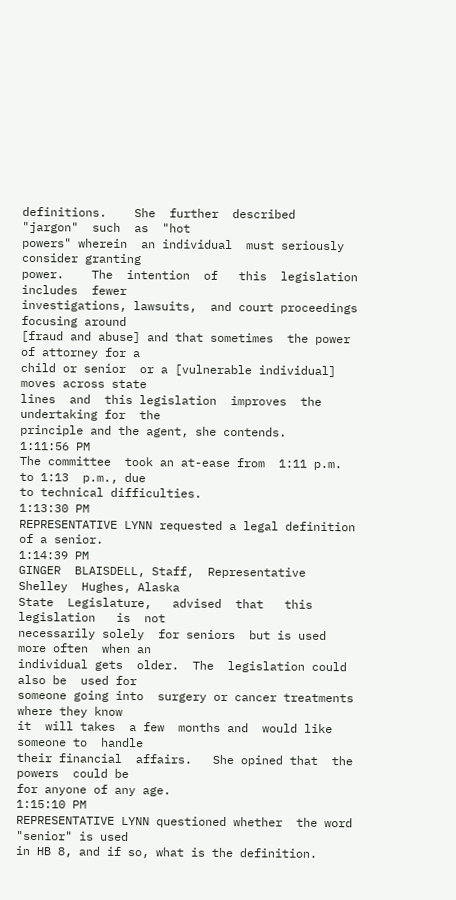definitions.    She  further  described  "jargon"  such  as  "hot
powers" wherein  an individual  must seriously  consider granting
power.    The  intention  of   this  legislation  includes  fewer
investigations, lawsuits,  and court proceedings  focusing around
[fraud and abuse] and that sometimes  the power of attorney for a
child or senior  or a [vulnerable individual]  moves across state
lines  and  this legislation  improves  the  undertaking for  the
principle and the agent, she contends.
1:11:56 PM
The committee  took an at-ease from  1:11 p.m. to 1:13  p.m., due
to technical difficulties.
1:13:30 PM
REPRESENTATIVE LYNN requested a legal definition of a senior.
1:14:39 PM
GINGER  BLAISDELL, Staff,  Representative Shelley  Hughes, Alaska
State  Legislature,   advised  that   this  legislation   is  not
necessarily solely  for seniors  but is used  more often  when an
individual gets  older.  The  legislation could also be  used for
someone going into  surgery or cancer treatments  where they know
it  will takes  a few  months and  would like  someone to  handle
their financial  affairs.   She opined that  the powers  could be
for anyone of any age.
1:15:10 PM
REPRESENTATIVE LYNN questioned whether  the word "senior" is used
in HB 8, and if so, what is the definition.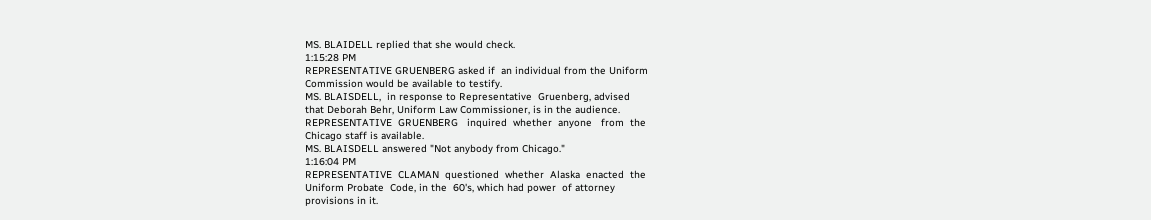MS. BLAIDELL replied that she would check.
1:15:28 PM
REPRESENTATIVE GRUENBERG asked if  an individual from the Uniform
Commission would be available to testify.
MS. BLAISDELL,  in response to Representative  Gruenberg, advised
that Deborah Behr, Uniform Law Commissioner, is in the audience.
REPRESENTATIVE  GRUENBERG   inquired  whether  anyone   from  the
Chicago staff is available.
MS. BLAISDELL answered "Not anybody from Chicago."
1:16:04 PM
REPRESENTATIVE  CLAMAN  questioned  whether  Alaska  enacted  the
Uniform Probate  Code, in the  60's, which had power  of attorney
provisions in it.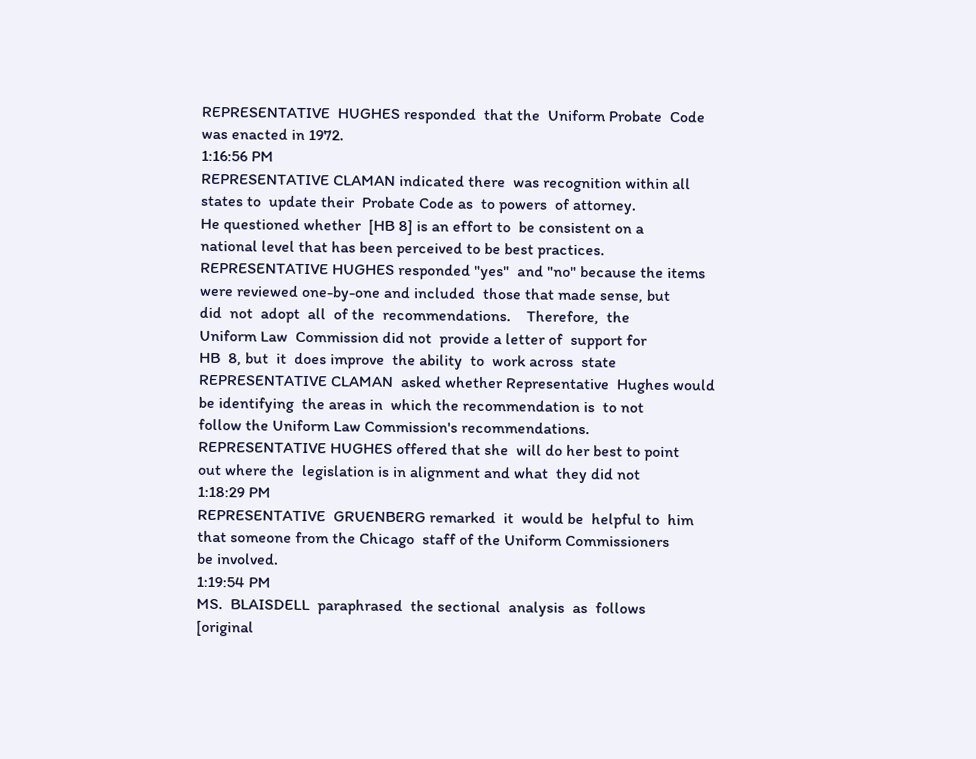REPRESENTATIVE  HUGHES responded  that the  Uniform Probate  Code
was enacted in 1972.
1:16:56 PM
REPRESENTATIVE CLAMAN indicated there  was recognition within all
states to  update their  Probate Code as  to powers  of attorney.
He questioned whether  [HB 8] is an effort to  be consistent on a
national level that has been perceived to be best practices.
REPRESENTATIVE HUGHES responded "yes"  and "no" because the items
were reviewed one-by-one and included  those that made sense, but
did  not  adopt  all  of the  recommendations.    Therefore,  the
Uniform Law  Commission did not  provide a letter of  support for
HB  8, but  it  does improve  the ability  to  work across  state
REPRESENTATIVE CLAMAN  asked whether Representative  Hughes would
be identifying  the areas in  which the recommendation is  to not
follow the Uniform Law Commission's recommendations.
REPRESENTATIVE HUGHES offered that she  will do her best to point
out where the  legislation is in alignment and what  they did not
1:18:29 PM
REPRESENTATIVE  GRUENBERG remarked  it  would be  helpful to  him
that someone from the Chicago  staff of the Uniform Commissioners
be involved.
1:19:54 PM
MS.  BLAISDELL  paraphrased  the sectional  analysis  as  follows
[original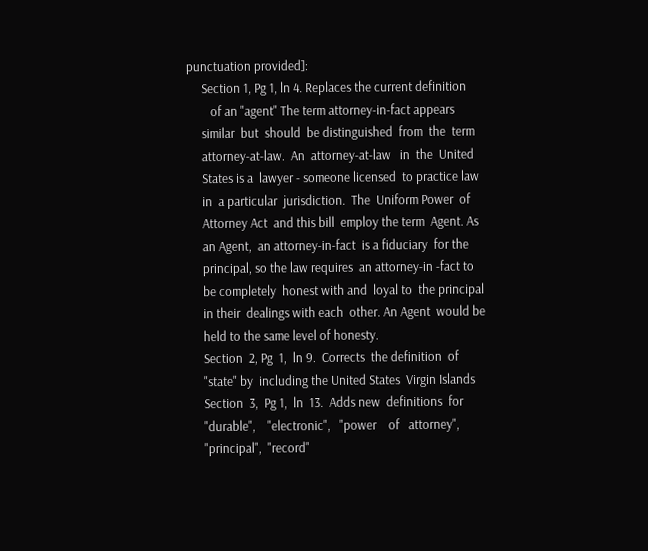punctuation provided]:
     Section 1, Pg 1, ln 4. Replaces the current definition
        of an "agent" The term attorney-in-fact appears
     similar  but  should  be distinguished  from  the  term
     attorney-at-law.  An  attorney-at-law   in  the  United
     States is a  lawyer - someone licensed  to practice law
     in  a particular  jurisdiction.  The  Uniform Power  of
     Attorney Act  and this bill  employ the term  Agent. As
     an Agent,  an attorney-in-fact  is a fiduciary  for the
     principal, so the law requires  an attorney-in -fact to
     be completely  honest with and  loyal to  the principal
     in their  dealings with each  other. An Agent  would be
     held to the same level of honesty.
     Section  2, Pg  1,  ln 9.  Corrects  the definition  of
     "state" by  including the United States  Virgin Islands
     Section  3,  Pg 1,  ln  13.  Adds new  definitions  for
     "durable",    "electronic",   "power    of   attorney",
     "principal",  "record"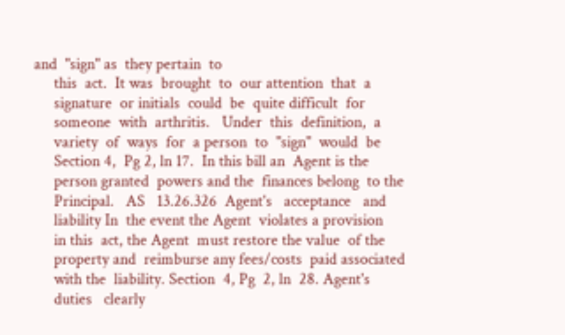and  "sign" as  they pertain  to
     this  act.  It was  brought  to  our attention  that  a
     signature  or initials  could  be  quite difficult  for
     someone  with  arthritis.   Under  this  definition,  a
     variety  of  ways  for  a person  to  "sign"  would  be
     Section 4,  Pg 2, ln 17.  In this bill an  Agent is the
     person granted  powers and the  finances belong  to the
     Principal.   AS   13.26.326  Agent's   acceptance   and
     liability In  the event the Agent  violates a provision
     in this  act, the Agent  must restore the value  of the
     property and  reimburse any fees/costs  paid associated
     with the  liability. Section  4, Pg  2, ln  28. Agent's
     duties   clearly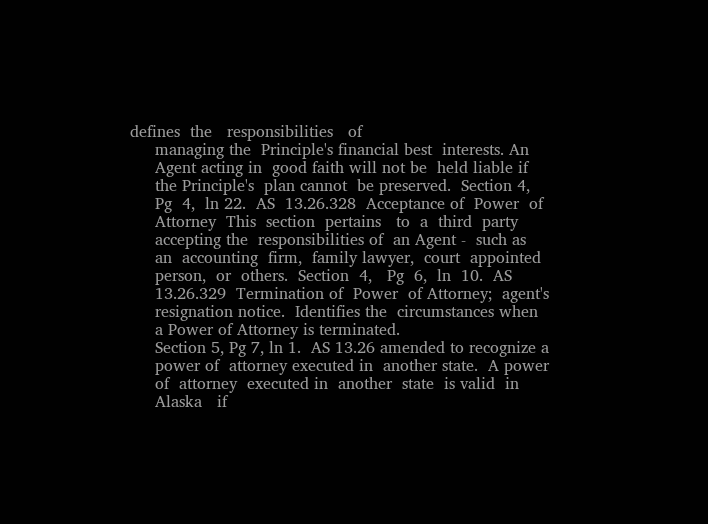defines  the   responsibilities   of
     managing the  Principle's financial best  interests. An
     Agent acting in  good faith will not be  held liable if
     the Principle's  plan cannot  be preserved.  Section 4,
     Pg  4,  ln 22.  AS  13.26.328  Acceptance of  Power  of
     Attorney  This  section  pertains   to  a  third  party
     accepting the  responsibilities of  an Agent -  such as
     an  accounting  firm,  family lawyer,  court  appointed
     person,  or  others.  Section  4,   Pg  6,  ln  10.  AS
     13.26.329  Termination of  Power  of Attorney;  agent's
     resignation notice.  Identifies the  circumstances when
     a Power of Attorney is terminated.
     Section 5, Pg 7, ln 1.  AS 13.26 amended to recognize a
     power of  attorney executed in  another state.  A power
     of  attorney  executed in  another  state  is valid  in
     Alaska   if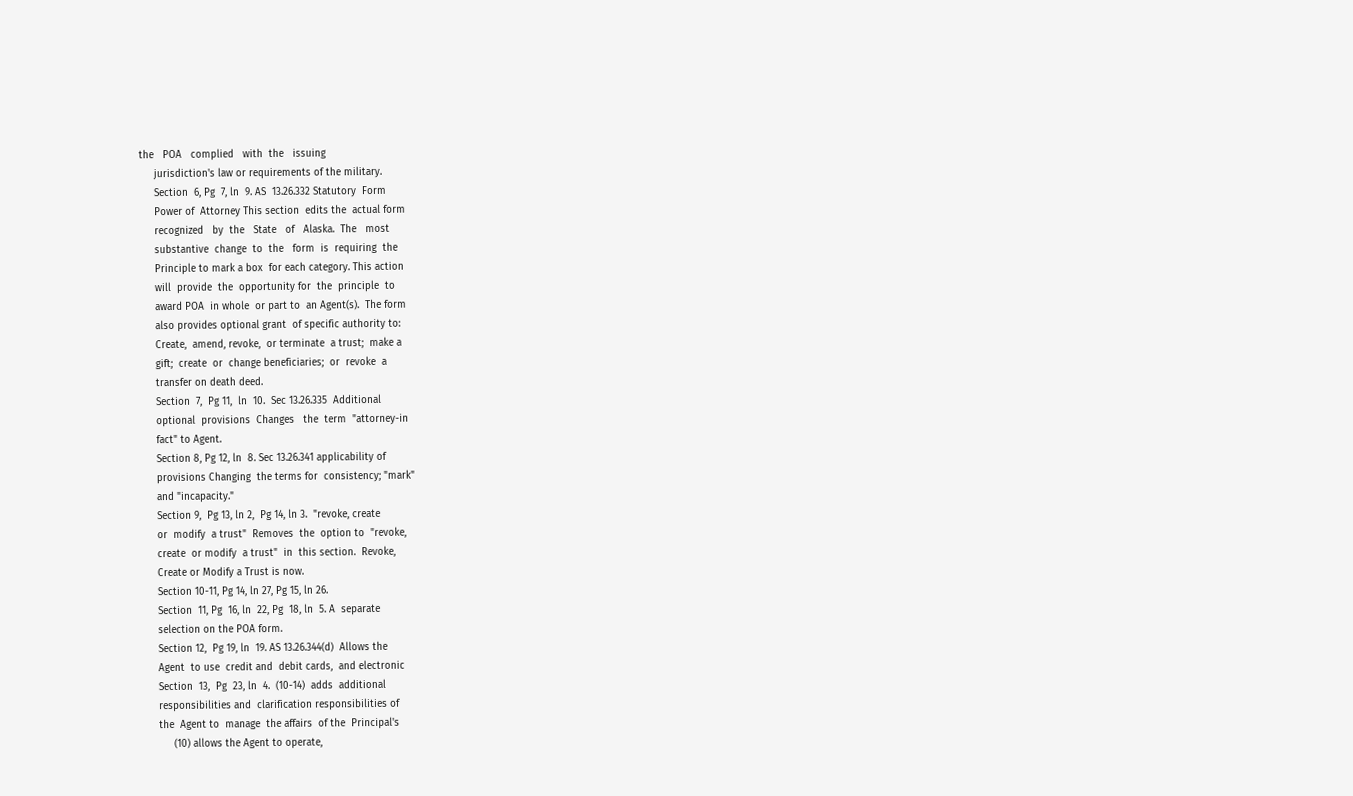the   POA   complied   with  the   issuing
     jurisdiction's law or requirements of the military.
     Section  6, Pg  7, ln  9. AS  13.26.332 Statutory  Form
     Power of  Attorney This section  edits the  actual form
     recognized   by  the   State   of   Alaska.  The   most
     substantive  change  to  the   form  is  requiring  the
     Principle to mark a box  for each category. This action
     will  provide  the  opportunity for  the  principle  to
     award POA  in whole  or part to  an Agent(s).  The form
     also provides optional grant  of specific authority to:
     Create,  amend, revoke,  or terminate  a trust;  make a
     gift;  create  or  change beneficiaries;  or  revoke  a
     transfer on death deed.
     Section  7,  Pg 11,  ln  10.  Sec 13.26.335  Additional
     optional  provisions  Changes   the  term  "attorney-in
     fact" to Agent.
     Section 8, Pg 12, ln  8. Sec 13.26.341 applicability of
     provisions Changing  the terms for  consistency; "mark"
     and "incapacity."
     Section 9,  Pg 13, ln 2,  Pg 14, ln 3.  "revoke, create
     or  modify  a trust"  Removes  the  option to  "revoke,
     create  or modify  a trust"  in  this section.  Revoke,
     Create or Modify a Trust is now.
     Section 10-11, Pg 14, ln 27, Pg 15, ln 26.
     Section  11, Pg  16, ln  22, Pg  18, ln  5. A  separate
     selection on the POA form.
     Section 12,  Pg 19, ln  19. AS 13.26.344(d)  Allows the
     Agent  to use  credit and  debit cards,  and electronic
     Section  13,  Pg  23, ln  4.  (10-14)  adds  additional
     responsibilities and  clarification responsibilities of
     the  Agent to  manage  the affairs  of the  Principal's
          (10) allows the Agent to operate,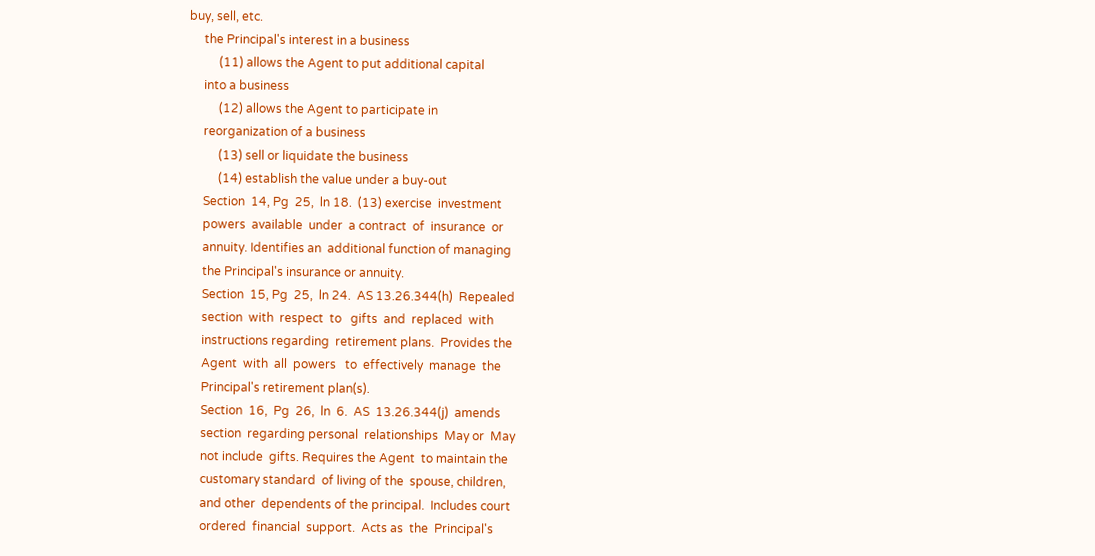buy, sell, etc.
     the Principal's interest in a business
          (11) allows the Agent to put additional capital
     into a business
          (12) allows the Agent to participate in
     reorganization of a business
          (13) sell or liquidate the business
          (14) establish the value under a buy-out
     Section  14, Pg  25,  ln 18.  (13) exercise  investment
     powers  available  under  a contract  of  insurance  or
     annuity. Identifies an  additional function of managing
     the Principal's insurance or annuity.
     Section  15, Pg  25,  ln 24.  AS 13.26.344(h)  Repealed
     section  with  respect  to   gifts  and  replaced  with
     instructions regarding  retirement plans.  Provides the
     Agent  with  all  powers   to  effectively  manage  the
     Principal's retirement plan(s).
     Section  16,  Pg  26,  ln  6.  AS  13.26.344(j)  amends
     section  regarding personal  relationships  May or  May
     not include  gifts. Requires the Agent  to maintain the
     customary standard  of living of the  spouse, children,
     and other  dependents of the principal.  Includes court
     ordered  financial  support.  Acts as  the  Principal's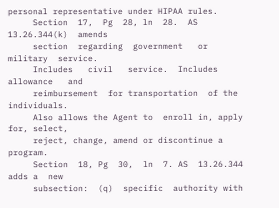personal representative under HIPAA rules.
     Section  17,  Pg  28, ln  28.  AS  13.26.344(k)  amends
     section  regarding  government   or  military  service.
     Includes   civil   service.  Includes   allowance   and
     reimbursement  for transportation  of the  individuals.
     Also allows the Agent to  enroll in, apply for, select,
     reject, change, amend or discontinue a program.
     Section  18, Pg  30,  ln  7. AS  13.26.344  adds a  new
     subsection:  (q)  specific  authority with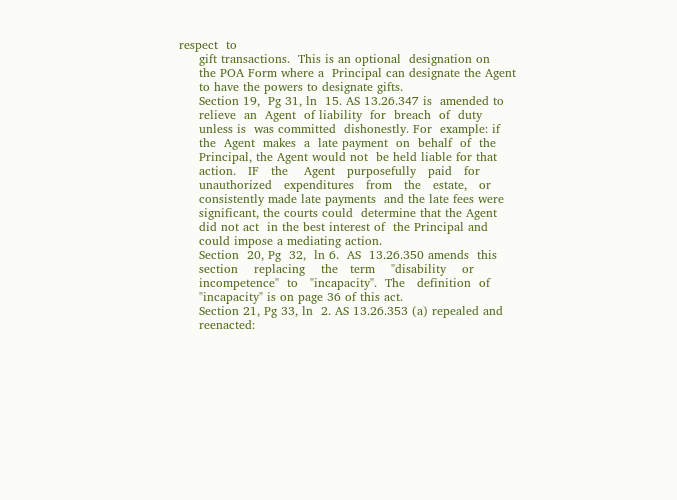respect  to
     gift transactions.  This is an optional  designation on
     the POA Form where a  Principal can designate the Agent
     to have the powers to designate gifts.
     Section 19,  Pg 31, ln  15. AS 13.26.347 is  amended to
     relieve  an  Agent  of liability  for  breach  of  duty
     unless is  was committed  dishonestly. For  example: if
     the  Agent  makes  a  late payment  on  behalf  of  the
     Principal, the Agent would not  be held liable for that
     action.   IF   the    Agent   purposefully   paid   for
     unauthorized   expenditures   from   the   estate,   or
     consistently made late payments  and the late fees were
     significant, the courts could  determine that the Agent
     did not act  in the best interest of  the Principal and
     could impose a mediating action.
     Section  20, Pg  32,  ln 6.  AS  13.26.350 amends  this
     section    replacing    the   term    "disability    or
     incompetence"  to   "incapacity".  The   definition  of
     "incapacity" is on page 36 of this act.
     Section 21, Pg 33, ln  2. AS 13.26.353 (a) repealed and
     reenacted: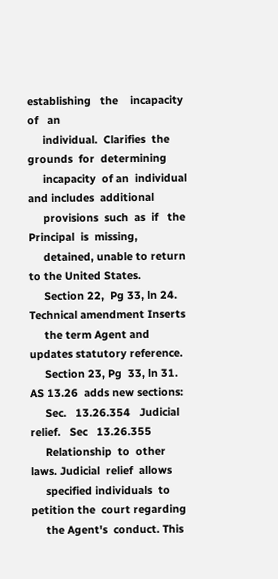establishing   the    incapacity   of   an
     individual.  Clarifies  the   grounds  for  determining
     incapacity  of an  individual  and includes  additional
     provisions  such  as  if   the  Principal  is  missing,
     detained, unable to return to the United States.
     Section 22,  Pg 33, ln 24.  Technical amendment Inserts
     the term Agent and updates statutory reference.
     Section 23, Pg  33, ln 31. AS 13.26  adds new sections:
     Sec.   13.26.354   Judicial   relief.   Sec   13.26.355
     Relationship  to  other  laws. Judicial  relief  allows
     specified individuals  to petition the  court regarding
     the Agent's  conduct. This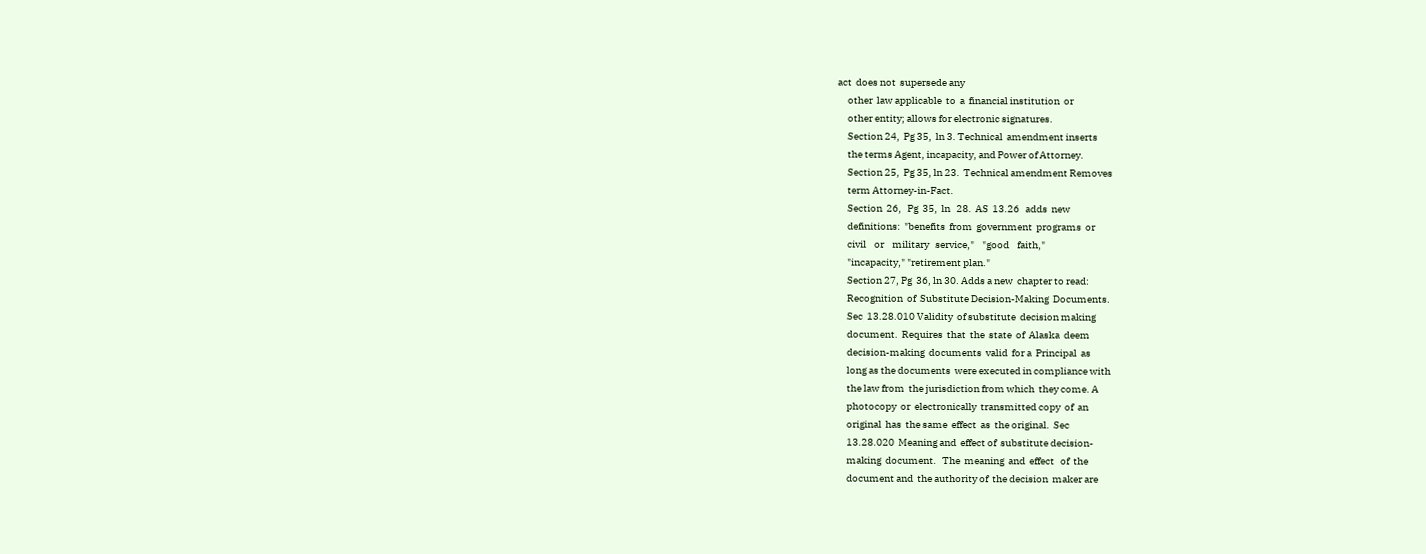act  does not  supersede any
     other  law applicable  to  a  financial institution  or
     other entity; allows for electronic signatures.
     Section 24,  Pg 35,  ln 3. Technical  amendment inserts
     the terms Agent, incapacity, and Power of Attorney.
     Section 25,  Pg 35, ln 23.  Technical amendment Removes
     term Attorney-in-Fact.
     Section  26,   Pg  35,  ln   28.  AS  13.26   adds  new
     definitions:  "benefits  from  government  programs  or
     civil    or    military   service,"    "good    faith,"
     "incapacity," "retirement plan."
     Section 27, Pg  36, ln 30. Adds a new  chapter to read:
     Recognition  of  Substitute Decision-Making  Documents.
     Sec  13.28.010 Validity  of substitute  decision making
     document.  Requires  that  the  state  of  Alaska  deem
     decision-making  documents  valid  for a  Principal  as
     long as the documents  were executed in compliance with
     the law from  the jurisdiction from which  they come. A
     photocopy  or  electronically  transmitted copy  of  an
     original  has  the same  effect  as  the original.  Sec
     13.28.020  Meaning and  effect of  substitute decision-
     making  document.   The  meaning  and  effect   of  the
     document and  the authority of  the decision  maker are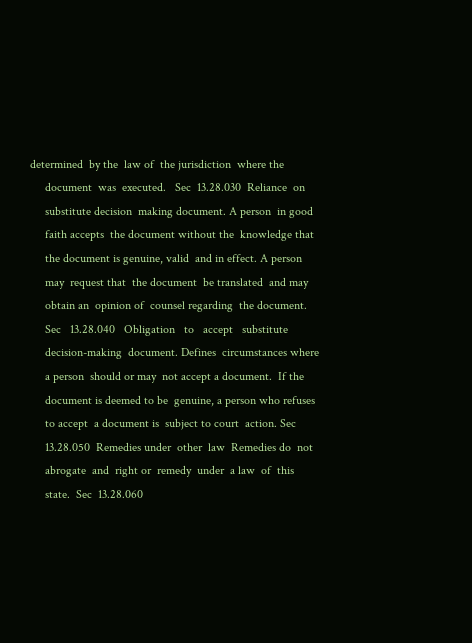determined  by the  law of  the jurisdiction  where the
     document  was  executed.   Sec  13.28.030  Reliance  on
     substitute decision  making document. A person  in good
     faith accepts  the document without the  knowledge that
     the document is genuine, valid  and in effect. A person
     may  request that  the document  be translated  and may
     obtain an  opinion of  counsel regarding  the document.
     Sec   13.28.040   Obligation   to   accept   substitute
     decision-making  document. Defines  circumstances where
     a person  should or may  not accept a document.  If the
     document is deemed to be  genuine, a person who refuses
     to accept  a document is  subject to court  action. Sec
     13.28.050  Remedies under  other  law  Remedies do  not
     abrogate  and  right or  remedy  under  a law  of  this
     state.  Sec  13.28.060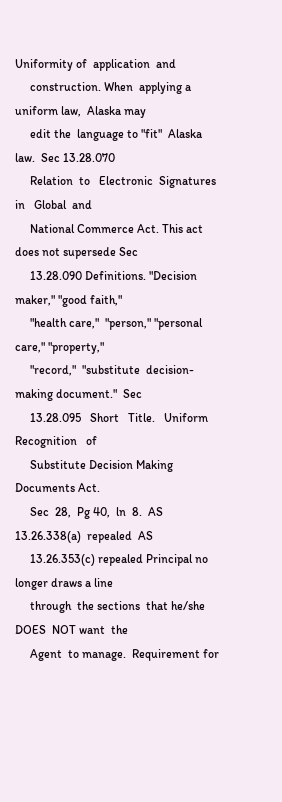Uniformity of  application  and
     construction. When  applying a uniform law,  Alaska may
     edit the  language to "fit"  Alaska law.  Sec 13.28.070
     Relation  to   Electronic  Signatures  in   Global  and
     National Commerce Act. This act  does not supersede Sec
     13.28.090 Definitions. "Decision  maker," "good faith,"
     "health care,"  "person," "personal  care," "property,"
     "record,"  "substitute  decision-making document."  Sec
     13.28.095   Short   Title.   Uniform   Recognition   of
     Substitute Decision Making Documents Act.
     Sec  28,  Pg 40,  ln  8.  AS 13.26.338(a)  repealed  AS
     13.26.353(c) repealed Principal no  longer draws a line
     through  the sections  that he/she  DOES  NOT want  the
     Agent  to manage.  Requirement for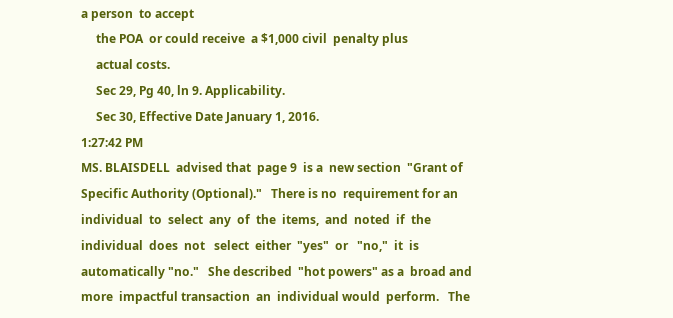a person  to accept
     the POA  or could receive  a $1,000 civil  penalty plus
     actual costs.
     Sec 29, Pg 40, ln 9. Applicability.
     Sec 30, Effective Date January 1, 2016.
1:27:42 PM
MS. BLAISDELL  advised that  page 9  is a  new section  "Grant of
Specific Authority (Optional)."   There is no  requirement for an
individual  to  select  any  of  the  items,  and  noted  if  the
individual  does  not   select  either  "yes"  or   "no,"  it  is
automatically "no."   She described  "hot powers" as a  broad and
more  impactful transaction  an  individual would  perform.   The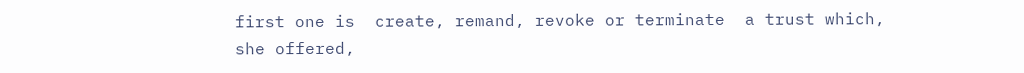first one is  create, remand, revoke or terminate  a trust which,
she offered,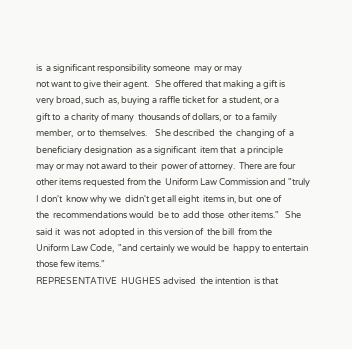is  a significant responsibility someone  may or may
not want to give their agent.   She offered that making a gift is
very broad, such  as, buying a raffle ticket for  a student, or a
gift to  a charity of many  thousands of dollars, or  to a family
member,  or to  themselves.    She described  the  changing of  a
beneficiary designation  as a significant  item that  a principle
may or may not award to their  power of attorney.  There are four
other items requested from the  Uniform Law Commission and "truly
I don't  know why we  didn't get all eight  items in, but  one of
the  recommendations would  be to  add those  other items."   She
said it  was not  adopted in  this version of  the bill  from the
Uniform Law Code,  "and certainly we would be  happy to entertain
those few items."
REPRESENTATIVE  HUGHES advised  the intention  is that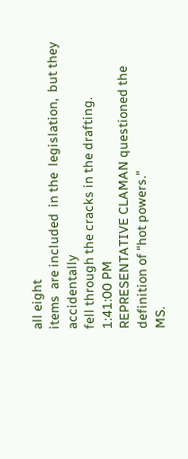all eight
items  are included  in the  legislation,  but they  accidentally
fell through the cracks in the drafting.
1:41:00 PM
REPRESENTATIVE CLAMAN questioned the definition of "hot powers."
MS.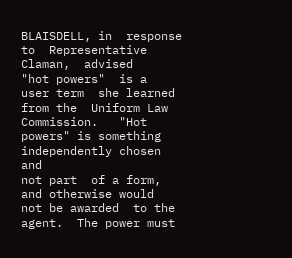BLAISDELL, in  response  to  Representative Claman,  advised
"hot powers"  is a  user term  she learned  from the  Uniform Law
Commission.   "Hot powers" is something  independently chosen and
not part  of a form,  and otherwise would  not be awarded  to the
agent.  The power must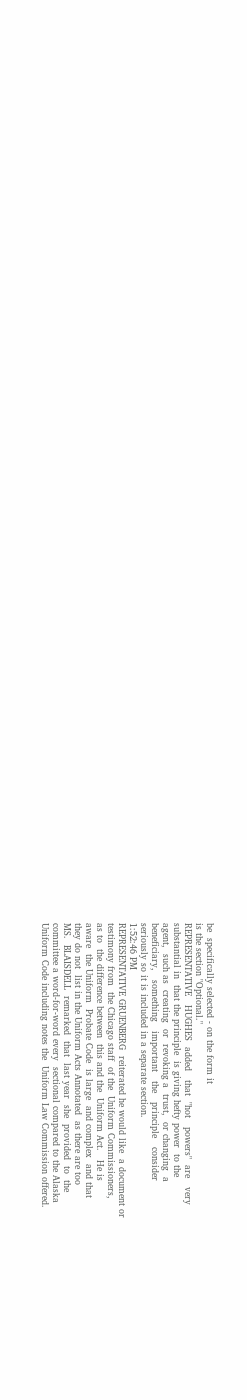be  specifically selected - on the form it
is the section "Optional."
REPRESENTATIVE   HUGHES  added   that  "hot   powers"  are   very
substantial in  that the principle  is giving hefty power  to the
agent,  such as  creating  or  revoking a  trust,  or changing  a
beneficiary,   something   important   the   principle   consider
seriously so it is included in a separate section.
1:52:46 PM
REPRESENTATIVE GRUENBERG  reiterated he would like  a document or
testimony from  the Chicago staff  of the  Uniform Commissioners,
as to  the difference between  this and the  Uniform Act.   He is
aware  the Uniform  Probate Code  is large  and complex  and that
they do not  list in the Uniform Acts Annotated  as there are too
MS.  BLAISDELL  remarked  that  last year  she  provided  to  the
committee a word-for-word every  sectional compared to the Alaska
Uniform Code including notes the  Uniform Law Commission offered.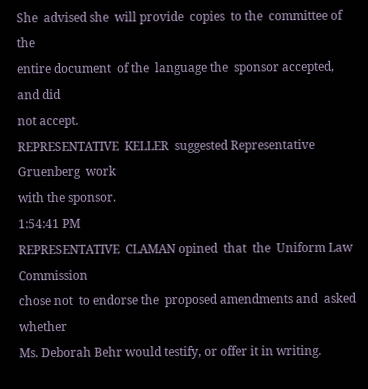She  advised she  will provide  copies  to the  committee of  the
entire document  of the  language the  sponsor accepted,  and did
not accept.
REPRESENTATIVE  KELLER  suggested Representative  Gruenberg  work
with the sponsor.
1:54:41 PM
REPRESENTATIVE  CLAMAN opined  that  the  Uniform Law  Commission
chose not  to endorse the  proposed amendments and  asked whether
Ms. Deborah Behr would testify, or offer it in writing.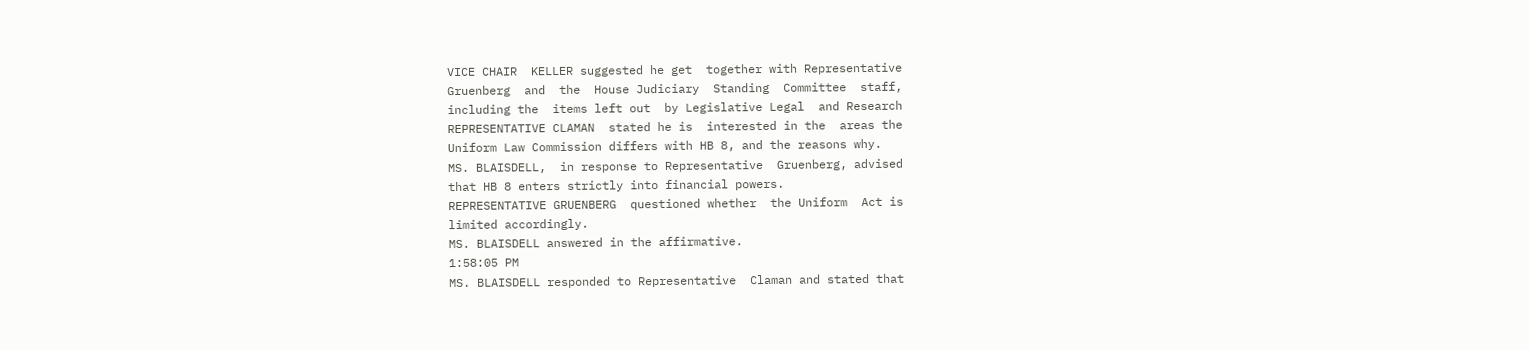VICE CHAIR  KELLER suggested he get  together with Representative
Gruenberg  and  the  House Judiciary  Standing  Committee  staff,
including the  items left out  by Legislative Legal  and Research
REPRESENTATIVE CLAMAN  stated he is  interested in the  areas the
Uniform Law Commission differs with HB 8, and the reasons why.
MS. BLAISDELL,  in response to Representative  Gruenberg, advised
that HB 8 enters strictly into financial powers.
REPRESENTATIVE GRUENBERG  questioned whether  the Uniform  Act is
limited accordingly.
MS. BLAISDELL answered in the affirmative.
1:58:05 PM
MS. BLAISDELL responded to Representative  Claman and stated that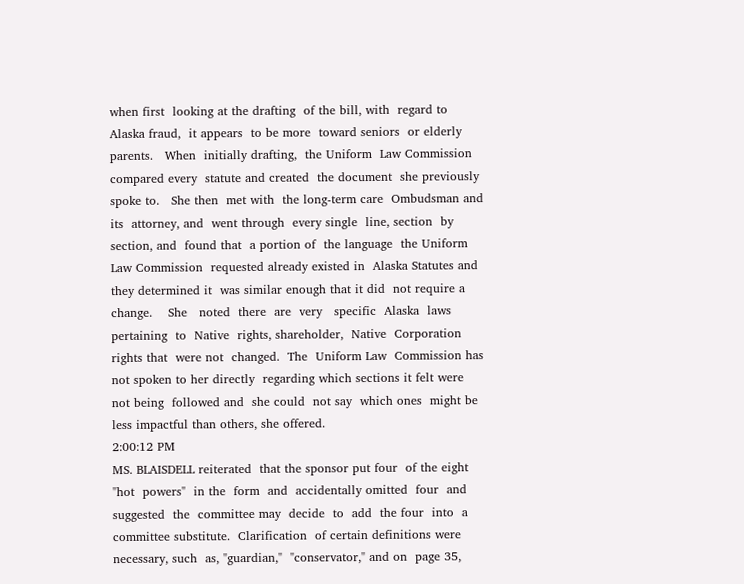when first  looking at the drafting  of the bill, with  regard to
Alaska fraud,  it appears  to be more  toward seniors  or elderly
parents.   When  initially drafting,  the Uniform  Law Commission
compared every  statute and created  the document  she previously
spoke to.   She then  met with  the long-term care  Ombudsman and
its  attorney, and  went through  every single  line, section  by
section, and  found that  a portion of  the language  the Uniform
Law Commission  requested already existed in  Alaska Statutes and
they determined it  was similar enough that it did  not require a
change.    She   noted  there  are  very   specific  Alaska  laws
pertaining  to  Native  rights, shareholder,  Native  Corporation
rights that  were not  changed.  The  Uniform Law  Commission has
not spoken to her directly  regarding which sections it felt were
not being  followed and  she could  not say  which ones  might be
less impactful than others, she offered.
2:00:12 PM
MS. BLAISDELL reiterated  that the sponsor put four  of the eight
"hot  powers"  in the  form  and  accidentally omitted  four  and
suggested  the  committee may  decide  to  add  the four  into  a
committee substitute.  Clarification  of certain definitions were
necessary, such  as, "guardian,"  "conservator," and on  page 35,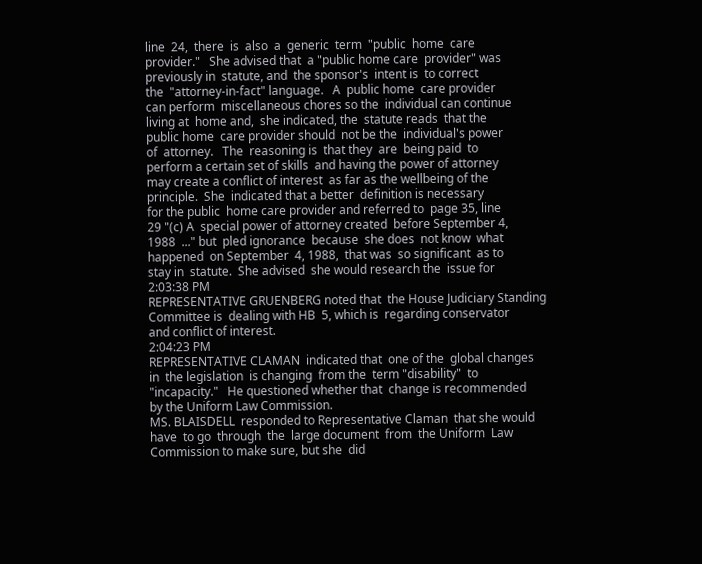line  24,  there  is  also  a  generic  term  "public  home  care
provider."   She advised that  a "public home care  provider" was
previously in  statute, and  the sponsor's  intent is  to correct
the  "attorney-in-fact" language.   A  public home  care provider
can perform  miscellaneous chores so the  individual can continue
living at  home and,  she indicated, the  statute reads  that the
public home  care provider should  not be the  individual's power
of  attorney.   The  reasoning is  that they  are  being paid  to
perform a certain set of skills  and having the power of attorney
may create a conflict of interest  as far as the wellbeing of the
principle.  She  indicated that a better  definition is necessary
for the public  home care provider and referred to  page 35, line
29 "(c) A  special power of attorney created  before September 4,
1988  ..." but  pled ignorance  because  she does  not know  what
happened  on September  4, 1988,  that was  so significant  as to
stay in  statute.  She advised  she would research the  issue for
2:03:38 PM
REPRESENTATIVE GRUENBERG noted that  the House Judiciary Standing
Committee is  dealing with HB  5, which is  regarding conservator
and conflict of interest.
2:04:23 PM
REPRESENTATIVE CLAMAN  indicated that  one of the  global changes
in  the legislation  is changing  from the  term "disability"  to
"incapacity."   He questioned whether that  change is recommended
by the Uniform Law Commission.
MS. BLAISDELL  responded to Representative Claman  that she would
have  to go  through  the  large document  from  the Uniform  Law
Commission to make sure, but she  did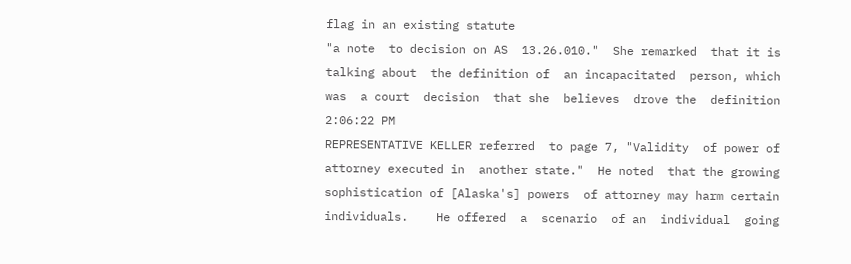flag in an existing statute
"a note  to decision on AS  13.26.010."  She remarked  that it is
talking about  the definition of  an incapacitated  person, which
was  a court  decision  that she  believes  drove the  definition
2:06:22 PM
REPRESENTATIVE KELLER referred  to page 7, "Validity  of power of
attorney executed in  another state."  He noted  that the growing
sophistication of [Alaska's] powers  of attorney may harm certain
individuals.    He offered  a  scenario  of an  individual  going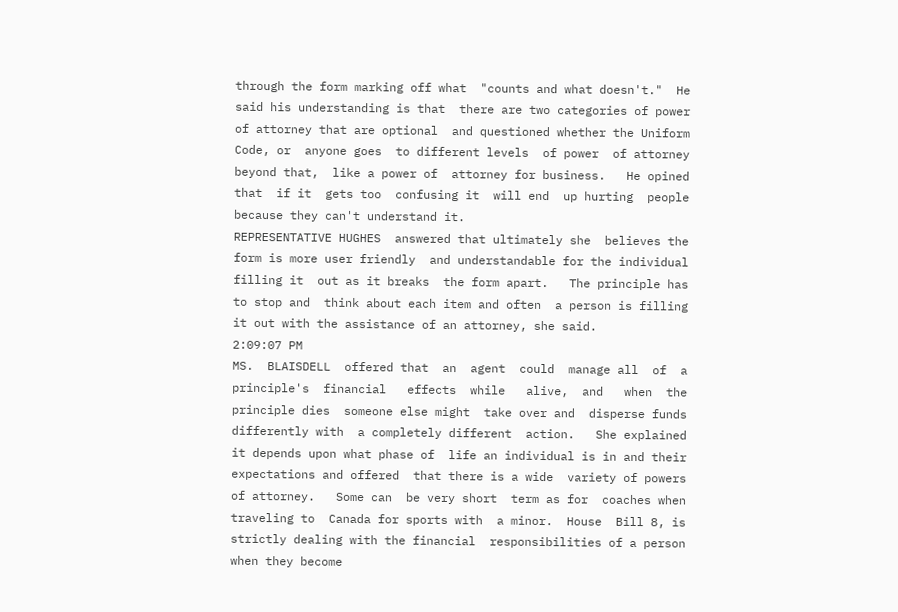through the form marking off what  "counts and what doesn't."  He
said his understanding is that  there are two categories of power
of attorney that are optional  and questioned whether the Uniform
Code, or  anyone goes  to different levels  of power  of attorney
beyond that,  like a power of  attorney for business.   He opined
that  if it  gets too  confusing it  will end  up hurting  people
because they can't understand it.
REPRESENTATIVE HUGHES  answered that ultimately she  believes the
form is more user friendly  and understandable for the individual
filling it  out as it breaks  the form apart.   The principle has
to stop and  think about each item and often  a person is filling
it out with the assistance of an attorney, she said.
2:09:07 PM
MS.  BLAISDELL  offered that  an  agent  could  manage all  of  a
principle's  financial   effects  while   alive,  and   when  the
principle dies  someone else might  take over and  disperse funds
differently with  a completely different  action.   She explained
it depends upon what phase of  life an individual is in and their
expectations and offered  that there is a wide  variety of powers
of attorney.   Some can  be very short  term as for  coaches when
traveling to  Canada for sports with  a minor.  House  Bill 8, is
strictly dealing with the financial  responsibilities of a person
when they become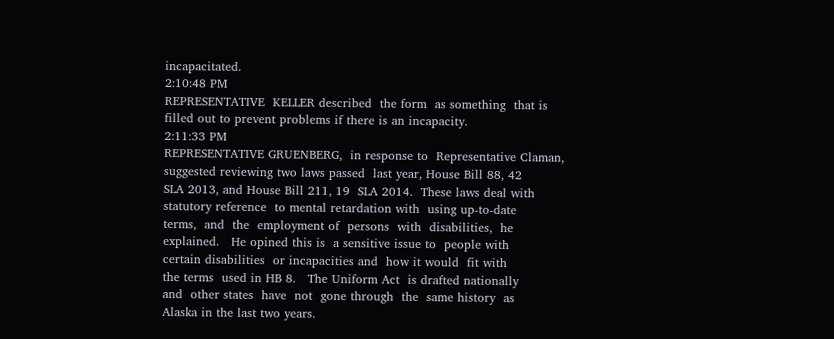incapacitated.
2:10:48 PM
REPRESENTATIVE  KELLER described  the form  as something  that is
filled out to prevent problems if there is an incapacity.
2:11:33 PM
REPRESENTATIVE GRUENBERG,  in response to  Representative Claman,
suggested reviewing two laws passed  last year, House Bill 88, 42
SLA 2013, and House Bill 211, 19  SLA 2014.  These laws deal with
statutory reference  to mental retardation with  using up-to-date
terms,  and  the  employment of  persons  with  disabilities,  he
explained.   He opined this is  a sensitive issue to  people with
certain disabilities  or incapacities and  how it would  fit with
the terms  used in HB 8.   The Uniform Act  is drafted nationally
and  other states  have  not  gone through  the  same history  as
Alaska in the last two years.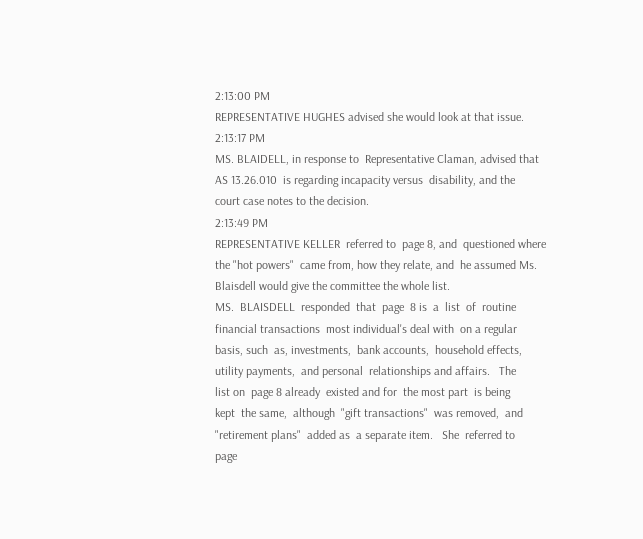2:13:00 PM
REPRESENTATIVE HUGHES advised she would look at that issue.
2:13:17 PM
MS. BLAIDELL, in response to  Representative Claman, advised that
AS 13.26.010  is regarding incapacity versus  disability, and the
court case notes to the decision.
2:13:49 PM
REPRESENTATIVE KELLER  referred to  page 8, and  questioned where
the "hot powers"  came from, how they relate, and  he assumed Ms.
Blaisdell would give the committee the whole list.
MS.  BLAISDELL  responded  that  page  8 is  a  list  of  routine
financial transactions  most individual's deal with  on a regular
basis, such  as, investments,  bank accounts,  household effects,
utility payments,  and personal  relationships and affairs.   The
list on  page 8 already  existed and for  the most part  is being
kept  the same,  although  "gift transactions"  was removed,  and
"retirement plans"  added as  a separate item.   She  referred to
page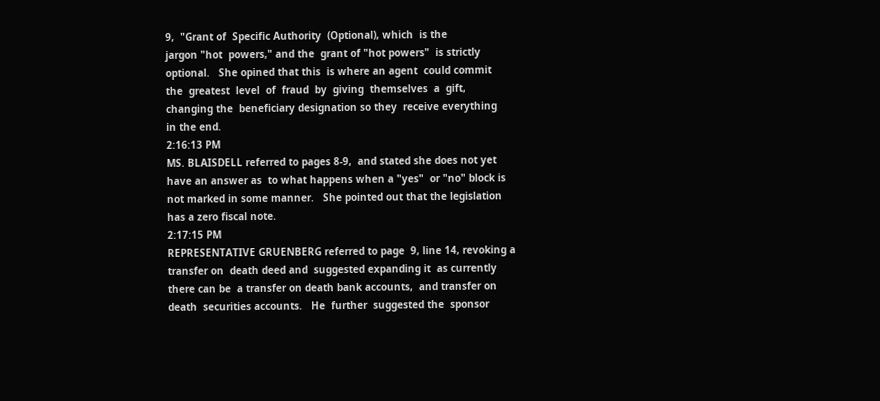9,  "Grant of  Specific Authority  (Optional), which  is the
jargon "hot  powers," and the  grant of "hot powers"  is strictly
optional.   She opined that this  is where an agent  could commit
the  greatest  level  of  fraud  by  giving  themselves  a  gift,
changing the  beneficiary designation so they  receive everything
in the end.
2:16:13 PM
MS. BLAISDELL referred to pages 8-9,  and stated she does not yet
have an answer as  to what happens when a "yes"  or "no" block is
not marked in some manner.   She pointed out that the legislation
has a zero fiscal note.
2:17:15 PM
REPRESENTATIVE GRUENBERG referred to page  9, line 14, revoking a
transfer on  death deed and  suggested expanding it  as currently
there can be  a transfer on death bank accounts,  and transfer on
death  securities accounts.   He  further  suggested the  sponsor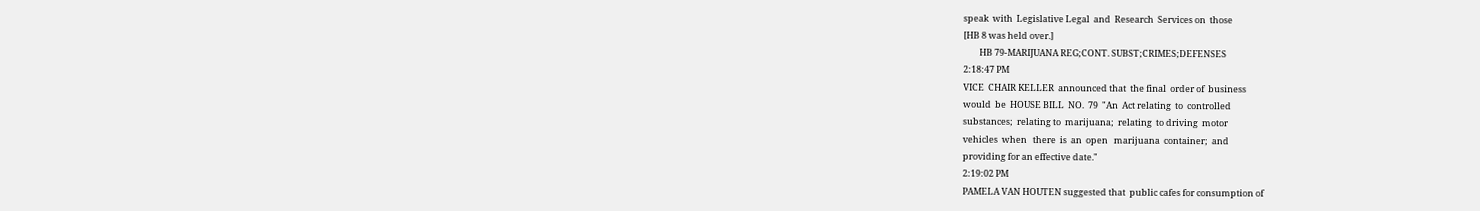speak  with  Legislative Legal  and  Research  Services on  those
[HB 8 was held over.]
        HB 79-MARIJUANA REG;CONT. SUBST;CRIMES;DEFENSES
2:18:47 PM
VICE  CHAIR KELLER  announced that  the final  order of  business
would  be  HOUSE BILL  NO.  79  "An  Act relating  to  controlled
substances;  relating to  marijuana;  relating  to driving  motor
vehicles  when   there  is  an  open   marijuana  container;  and
providing for an effective date."
2:19:02 PM
PAMELA VAN HOUTEN suggested that  public cafes for consumption of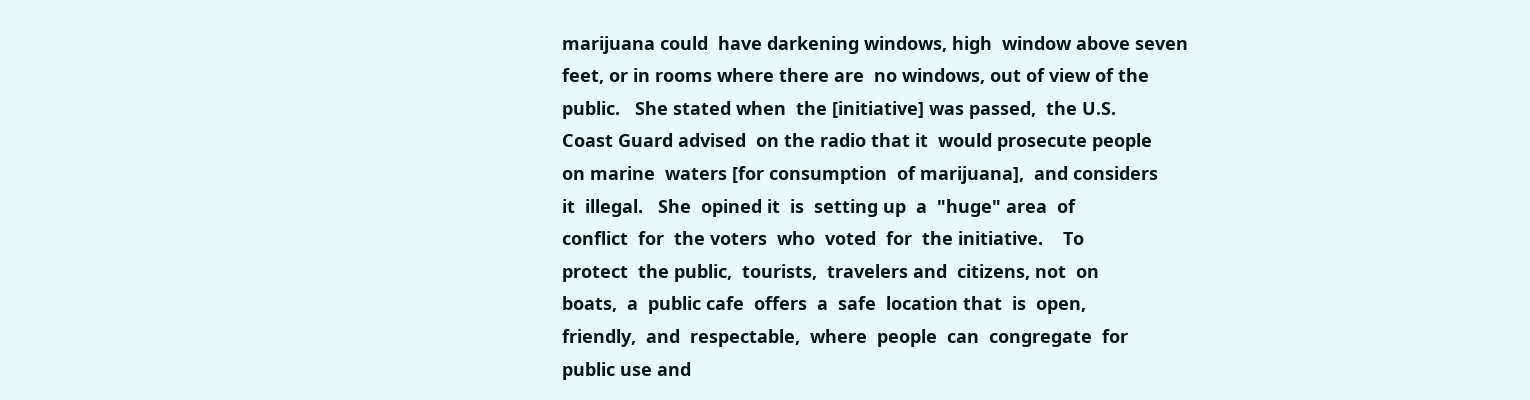marijuana could  have darkening windows, high  window above seven
feet, or in rooms where there are  no windows, out of view of the
public.   She stated when  the [initiative] was passed,  the U.S.
Coast Guard advised  on the radio that it  would prosecute people
on marine  waters [for consumption  of marijuana],  and considers
it  illegal.   She  opined it  is  setting up  a  "huge" area  of
conflict  for  the voters  who  voted  for  the initiative.    To
protect  the public,  tourists,  travelers and  citizens, not  on
boats,  a  public cafe  offers  a  safe  location that  is  open,
friendly,  and  respectable,  where  people  can  congregate  for
public use and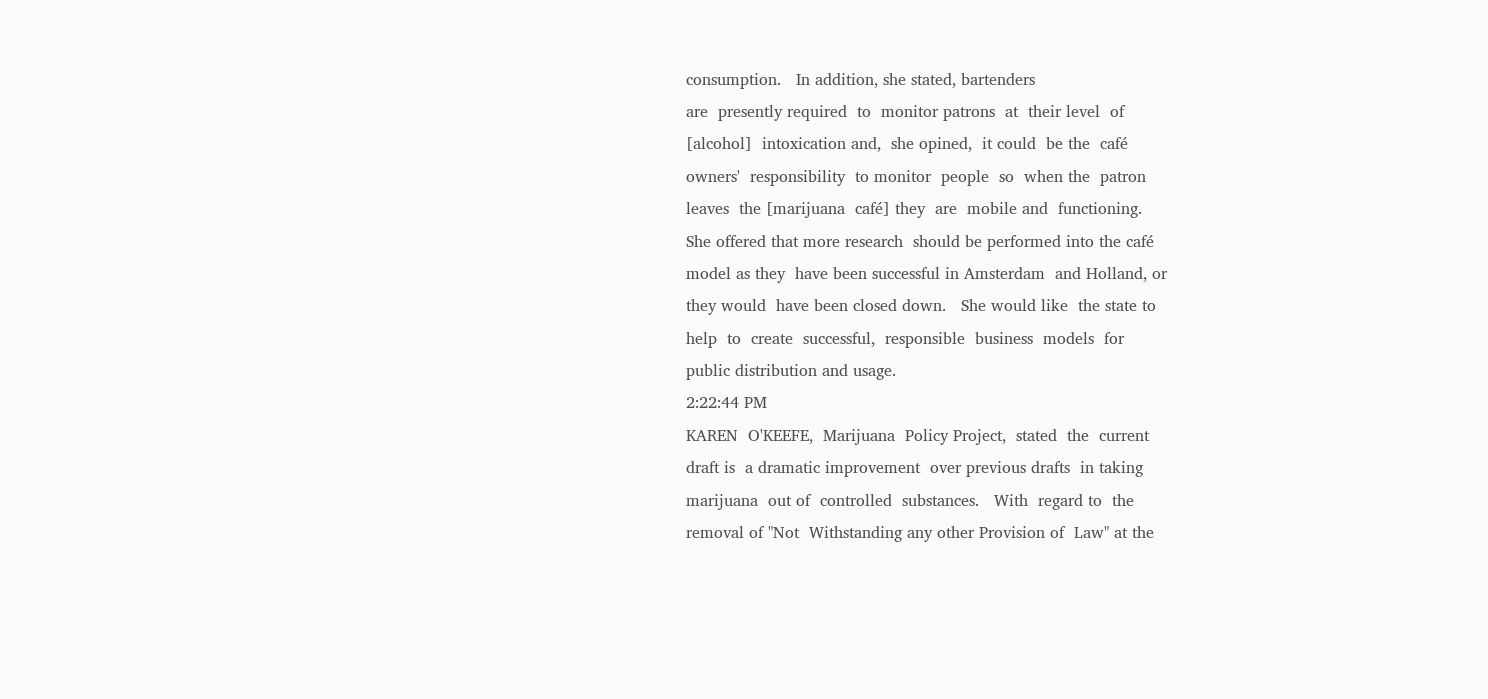consumption.   In addition, she stated, bartenders
are  presently required  to  monitor patrons  at  their level  of
[alcohol]  intoxication and,  she opined,  it could  be the  café
owners'  responsibility  to monitor  people  so  when the  patron
leaves  the [marijuana  café] they  are  mobile and  functioning.
She offered that more research  should be performed into the café
model as they  have been successful in Amsterdam  and Holland, or
they would  have been closed down.   She would like  the state to
help  to  create  successful,  responsible  business  models  for
public distribution and usage.
2:22:44 PM
KAREN  O'KEEFE,  Marijuana  Policy Project,  stated  the  current
draft is  a dramatic improvement  over previous drafts  in taking
marijuana  out of  controlled  substances.   With  regard to  the
removal of "Not  Withstanding any other Provision of  Law" at the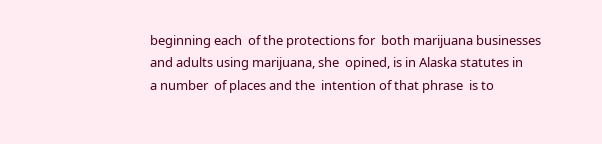beginning each  of the protections for  both marijuana businesses
and adults using marijuana, she  opined, is in Alaska statutes in
a number  of places and the  intention of that phrase  is to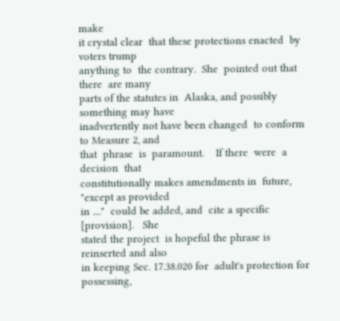make
it crystal clear  that these protections enacted  by voters trump
anything to  the contrary.  She  pointed out that there  are many
parts of the statutes in  Alaska, and possibly something may have
inadvertently not have been changed  to conform to Measure 2, and
that  phrase  is  paramount.    If there  were  a  decision  that
constitutionally makes amendments in  future, "except as provided
in ...."  could be added, and  cite a specific [provision].   She
stated the project  is hopeful the phrase is  reinserted and also
in keeping Sec. 17.38.020 for  adult's protection for possessing,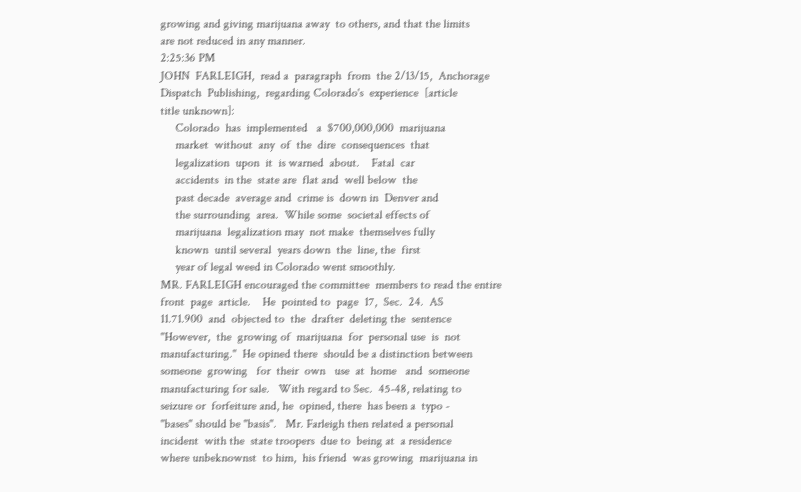growing and giving marijuana away  to others, and that the limits
are not reduced in any manner.
2:25:36 PM
JOHN  FARLEIGH,  read a  paragraph  from  the 2/13/15,  Anchorage
Dispatch  Publishing,  regarding Colorado's  experience  [article
title unknown]:
     Colorado  has  implemented   a  $700,000,000  marijuana
     market  without  any  of  the  dire  consequences  that
     legalization  upon  it  is warned  about.    Fatal  car
     accidents  in the  state are  flat and  well below  the
     past decade  average and  crime is  down in  Denver and
     the surrounding  area.  While some  societal effects of
     marijuana  legalization may  not make  themselves fully
     known  until several  years down  the  line, the  first
     year of legal weed in Colorado went smoothly.
MR. FARLEIGH encouraged the committee  members to read the entire
front  page  article.    He  pointed to  page  17,  Sec.  24.  AS
11.71.900  and  objected to  the  drafter  deleting the  sentence
"However,  the  growing of  marijuana  for  personal use  is  not
manufacturing."  He opined there  should be a distinction between
someone  growing   for  their  own   use  at  home   and  someone
manufacturing for sale.   With regard to Sec.  45-48, relating to
seizure or  forfeiture and, he  opined, there  has been a  typo -
"bases" should be "basis".   Mr. Farleigh then related a personal
incident  with the  state troopers  due to  being at  a residence
where unbeknownst  to him,  his friend  was growing  marijuana in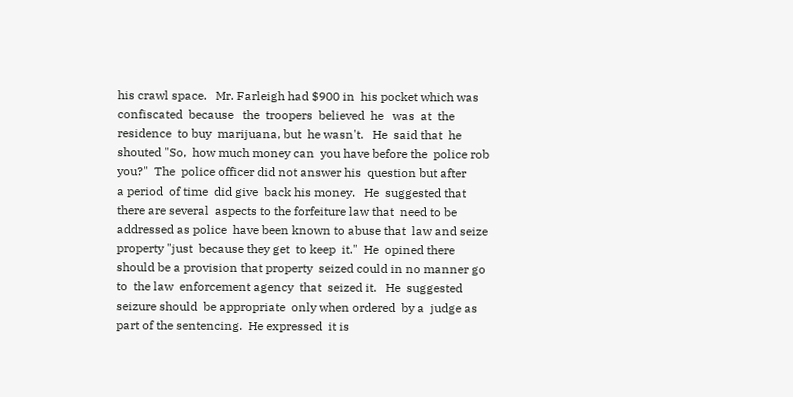his crawl space.   Mr. Farleigh had $900 in  his pocket which was
confiscated  because   the  troopers  believed  he   was  at  the
residence  to buy  marijuana, but  he wasn't.   He  said that  he
shouted "So,  how much money can  you have before the  police rob
you?"  The  police officer did not answer his  question but after
a period  of time  did give  back his money.   He  suggested that
there are several  aspects to the forfeiture law that  need to be
addressed as police  have been known to abuse that  law and seize
property "just  because they get  to keep  it."  He  opined there
should be a provision that property  seized could in no manner go
to  the law  enforcement agency  that  seized it.   He  suggested
seizure should  be appropriate  only when ordered  by a  judge as
part of the sentencing.  He expressed  it is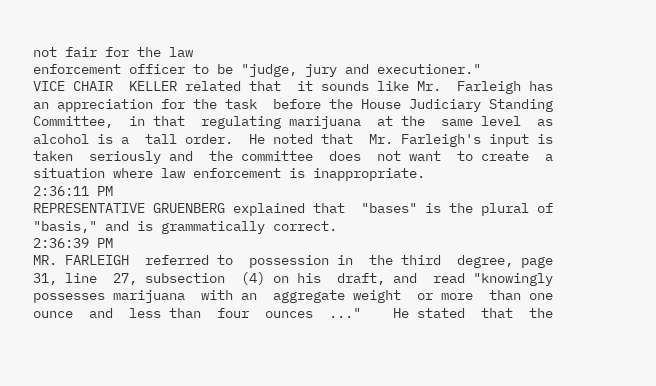not fair for the law
enforcement officer to be "judge, jury and executioner."
VICE CHAIR  KELLER related that  it sounds like Mr.  Farleigh has
an appreciation for the task  before the House Judiciary Standing
Committee,  in that  regulating marijuana  at the  same level  as
alcohol is a  tall order.  He noted that  Mr. Farleigh's input is
taken  seriously and  the committee  does  not want  to create  a
situation where law enforcement is inappropriate.
2:36:11 PM
REPRESENTATIVE GRUENBERG explained that  "bases" is the plural of
"basis," and is grammatically correct.
2:36:39 PM
MR. FARLEIGH  referred to  possession in  the third  degree, page
31, line  27, subsection  (4) on his  draft, and  read "knowingly
possesses marijuana  with an  aggregate weight  or more  than one
ounce  and  less than  four  ounces  ..."    He stated  that  the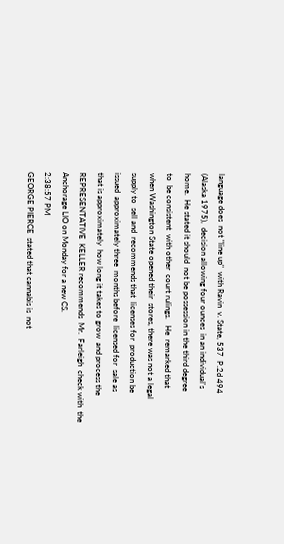language does  not "line up"  with Ravin  v. State, 537  P.2d 494
(Alaska 1975),  decision allowing four ounces  in an individual's
home.  He stated it should  not be possession in the third degree
to  be consistent  with other  court rulings.   He  remarked that
when Washington State opened their  stores, there was not a legal
supply to  sell and  recommends that  licenses for  production be
issued  approximately three  months before  licensed for  sale as
that is approximately  how long it takes to grow  and process the
REPRESENTATIVE  KELLER recommends  Mr.  Farleigh  check with  the
Anchorage LIO on Monday for a new CS.
2:38:57 PM
GEORGE PIERCE  stated that cannabis is  not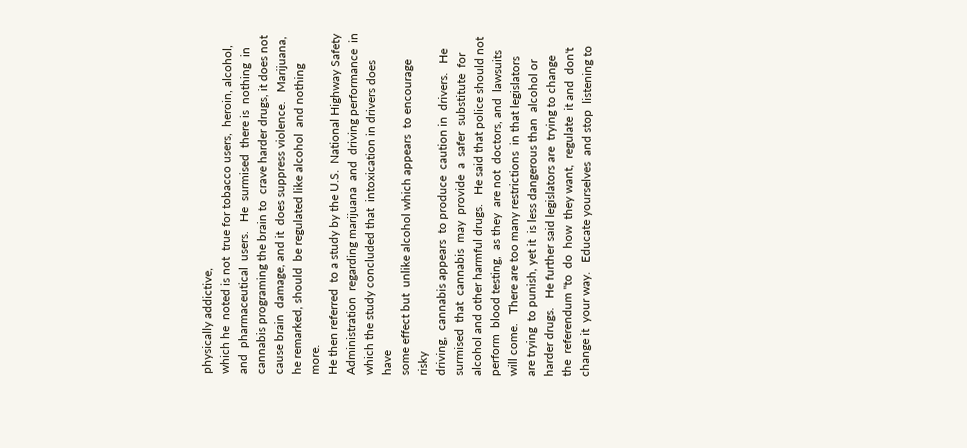physically addictive,
which he  noted is not  true for tobacco users,  heroin, alcohol,
and  pharmaceutical  users.   He  surmised  there is  nothing  in
cannabis programing the brain to  crave harder drugs, it does not
cause brain  damage, and it  does suppress violence.   Marijuana,
he remarked, should  be regulated like alcohol  and nothing more.
He then referred  to a study by the U.S.  National Highway Safety
Administration  regarding marijuana  and  driving performance  in
which the study concluded that  intoxication in drivers does have
some effect but  unlike alcohol which appears  to encourage risky
driving,  cannabis appears  to produce  caution in  drivers.   He
surmised  that  cannabis  may  provide  a  safer  substitute  for
alcohol and other harmful drugs.   He said that police should not
perform  blood testing,  as they  are not  doctors, and  lawsuits
will come.   There are too many restrictions  in that legislators
are trying  to punish, yet it  is less dangerous than  alcohol or
harder drugs.   He further said legislators are  trying to change
the  referendum "to  do  how  they want,  regulate  it and  don't
change it  your way.   Educate yourselves  and stop  listening to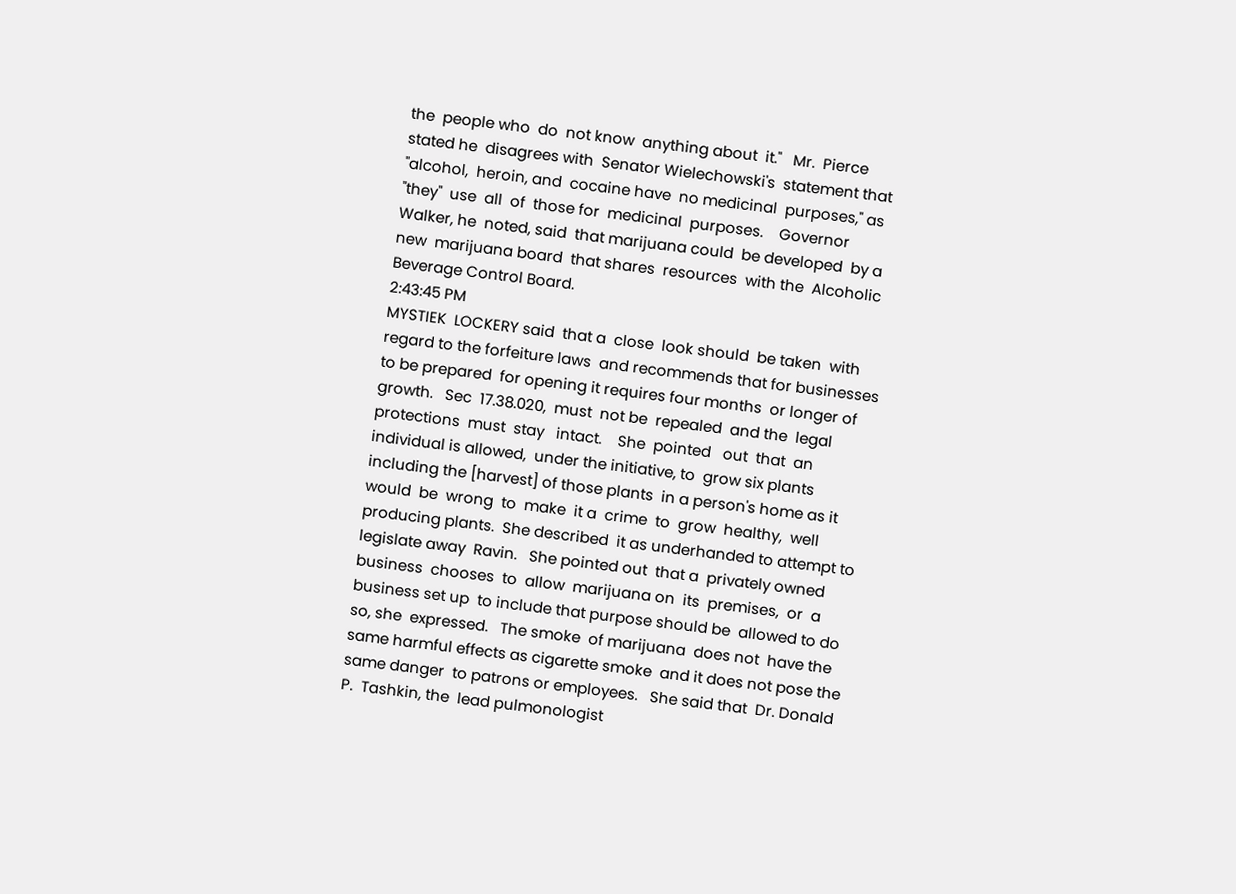the  people who  do  not know  anything about  it."   Mr.  Pierce
stated he  disagrees with  Senator Wielechowski's  statement that
"alcohol,  heroin, and  cocaine have  no medicinal  purposes," as
"they"  use  all  of  those for  medicinal  purposes.    Governor
Walker, he  noted, said  that marijuana could  be developed  by a
new  marijuana board  that shares  resources  with the  Alcoholic
Beverage Control Board.
2:43:45 PM
MYSTIEK  LOCKERY said  that a  close  look should  be taken  with
regard to the forfeiture laws  and recommends that for businesses
to be prepared  for opening it requires four months  or longer of
growth.   Sec  17.38.020,  must  not be  repealed  and the  legal
protections  must  stay   intact.    She  pointed   out  that  an
individual is allowed,  under the initiative, to  grow six plants
including the [harvest] of those plants  in a person's home as it
would  be  wrong  to  make  it a  crime  to  grow  healthy,  well
producing plants.  She described  it as underhanded to attempt to
legislate away  Ravin.   She pointed out  that a  privately owned
business  chooses  to  allow  marijuana on  its  premises,  or  a
business set up  to include that purpose should be  allowed to do
so, she  expressed.   The smoke  of marijuana  does not  have the
same harmful effects as cigarette smoke  and it does not pose the
same danger  to patrons or employees.   She said that  Dr. Donald
P.  Tashkin, the  lead pulmonologist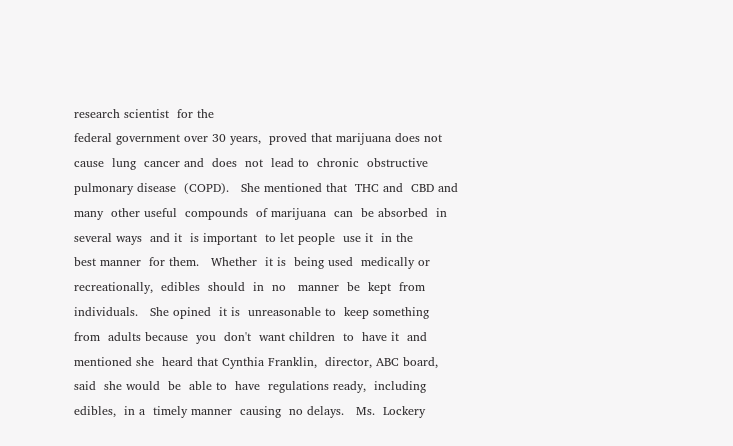research scientist  for the
federal government over 30 years,  proved that marijuana does not
cause  lung  cancer and  does  not  lead to  chronic  obstructive
pulmonary disease  (COPD).   She mentioned that  THC and  CBD and
many  other useful  compounds  of marijuana  can  be absorbed  in
several ways  and it  is important  to let people  use it  in the
best manner  for them.   Whether  it is  being used  medically or
recreationally,  edibles  should  in  no   manner  be  kept  from
individuals.   She opined  it is  unreasonable to  keep something
from  adults because  you  don't  want children  to  have it  and
mentioned she  heard that Cynthia Franklin,  director, ABC board,
said  she would  be  able to  have  regulations ready,  including
edibles,  in a  timely manner  causing  no delays.   Ms.  Lockery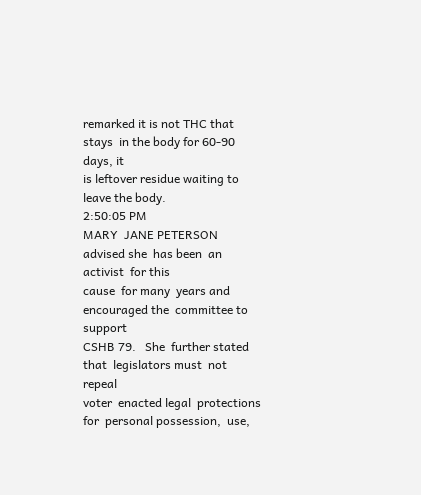remarked it is not THC that stays  in the body for 60-90 days, it
is leftover residue waiting to leave the body.
2:50:05 PM
MARY  JANE PETERSON  advised she  has been  an activist  for this
cause  for many  years and  encouraged the  committee to  support
CSHB 79.   She  further stated that  legislators must  not repeal
voter  enacted legal  protections for  personal possession,  use,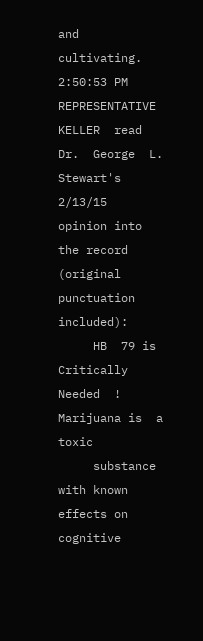and cultivating.
2:50:53 PM
REPRESENTATIVE  KELLER  read  Dr.  George  L.  Stewart's  2/13/15
opinion into the record (original punctuation included):
     HB  79 is  Critically Needed  !   Marijuana is  a toxic
     substance with known  effects on cognitive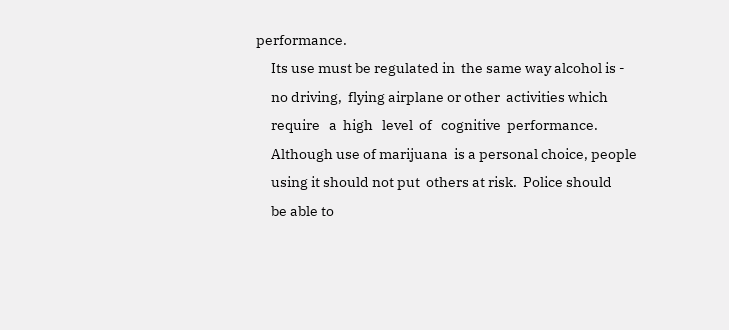performance.
     Its use must be regulated in  the same way alcohol is -
     no driving,  flying airplane or other  activities which
     require   a  high   level  of   cognitive  performance.
     Although use of marijuana  is a personal choice, people
     using it should not put  others at risk.  Police should
     be able to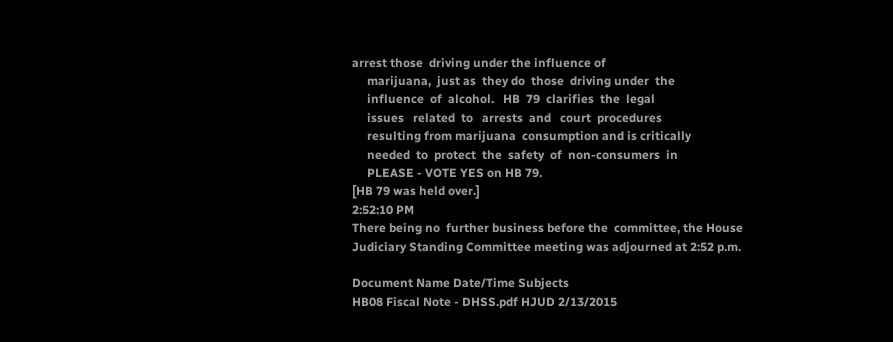arrest those  driving under the influence of
     marijuana,  just as  they do  those  driving under  the
     influence  of  alcohol.   HB  79  clarifies  the  legal
     issues   related  to   arrests  and   court  procedures
     resulting from marijuana  consumption and is critically
     needed  to  protect  the  safety  of  non-consumers  in
     PLEASE - VOTE YES on HB 79.
[HB 79 was held over.]
2:52:10 PM
There being no  further business before the  committee, the House
Judiciary Standing Committee meeting was adjourned at 2:52 p.m.

Document Name Date/Time Subjects
HB08 Fiscal Note - DHSS.pdf HJUD 2/13/2015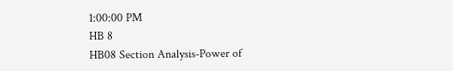1:00:00 PM
HB 8
HB08 Section Analysis-Power of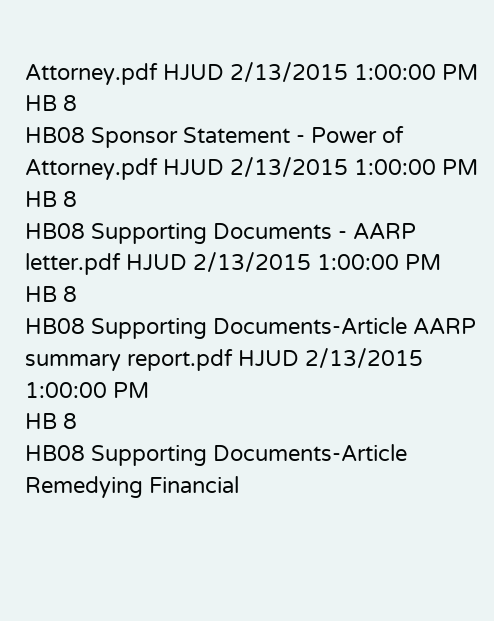Attorney.pdf HJUD 2/13/2015 1:00:00 PM
HB 8
HB08 Sponsor Statement - Power of Attorney.pdf HJUD 2/13/2015 1:00:00 PM
HB 8
HB08 Supporting Documents - AARP letter.pdf HJUD 2/13/2015 1:00:00 PM
HB 8
HB08 Supporting Documents-Article AARP summary report.pdf HJUD 2/13/2015 1:00:00 PM
HB 8
HB08 Supporting Documents-Article Remedying Financial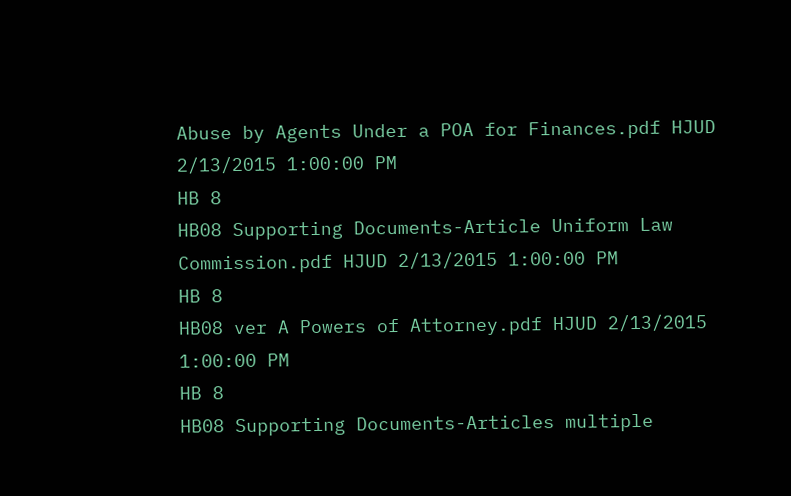Abuse by Agents Under a POA for Finances.pdf HJUD 2/13/2015 1:00:00 PM
HB 8
HB08 Supporting Documents-Article Uniform Law Commission.pdf HJUD 2/13/2015 1:00:00 PM
HB 8
HB08 ver A Powers of Attorney.pdf HJUD 2/13/2015 1:00:00 PM
HB 8
HB08 Supporting Documents-Articles multiple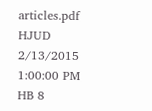articles.pdf HJUD 2/13/2015 1:00:00 PM
HB 8